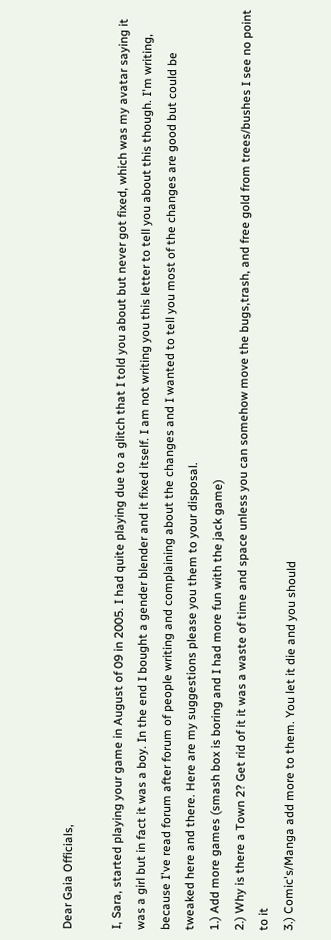Dear Gaia Officials,

I, Sara, started playing your game in August of 09 in 2005. I had quite playing due to a glitch that I told you about but never got fixed, which was my avatar saying it was a girl but in fact it was a boy. In the end I bought a gender blender and it fixed itself. I am not writing you this letter to tell you about this though. I'm writing, because I've read forum after forum of people writing and complaining about the changes and I wanted to tell you most of the changes are good but could be tweaked here and there. Here are my suggestions please you them to your disposal.
1.) Add more games (smash box is boring and I had more fun with the jack game)
2.) Why is there a Town 2? Get rid of it it was a waste of time and space unless you can somehow move the bugs,trash, and free gold from trees/bushes I see no point to it
3.) Comic's/Manga add more to them. You let it die and you should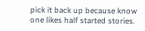pick it back up because know one likes half started stories.